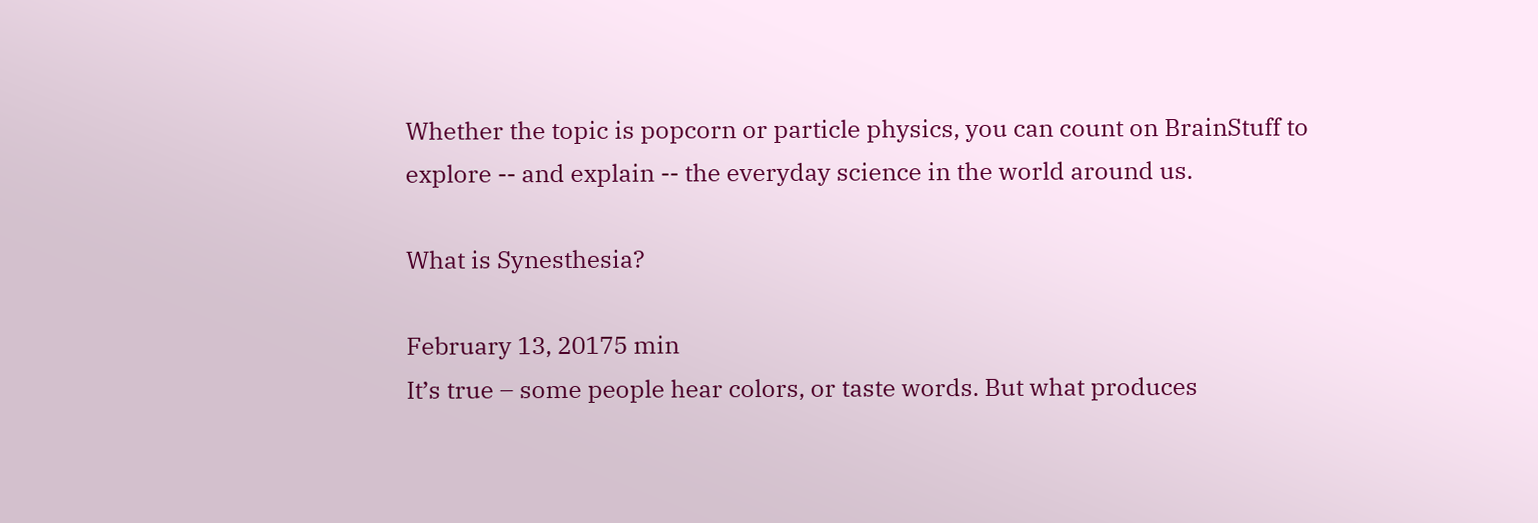Whether the topic is popcorn or particle physics, you can count on BrainStuff to explore -- and explain -- the everyday science in the world around us.

What is Synesthesia?

February 13, 20175 min
It’s true – some people hear colors, or taste words. But what produces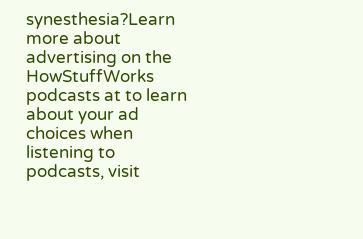synesthesia?Learn more about advertising on the HowStuffWorks podcasts at to learn about your ad choices when listening to podcasts, visit